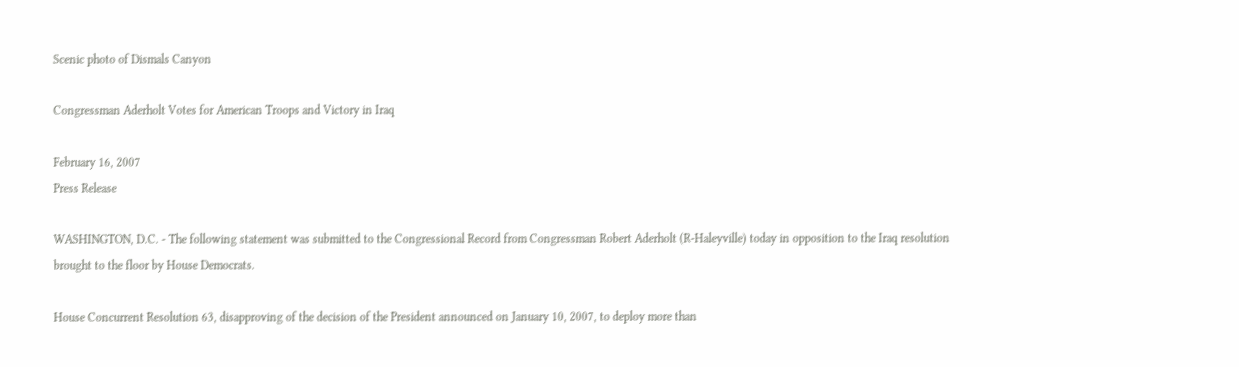Scenic photo of Dismals Canyon

Congressman Aderholt Votes for American Troops and Victory in Iraq

February 16, 2007
Press Release

WASHINGTON, D.C. - The following statement was submitted to the Congressional Record from Congressman Robert Aderholt (R-Haleyville) today in opposition to the Iraq resolution brought to the floor by House Democrats.

House Concurrent Resolution 63, disapproving of the decision of the President announced on January 10, 2007, to deploy more than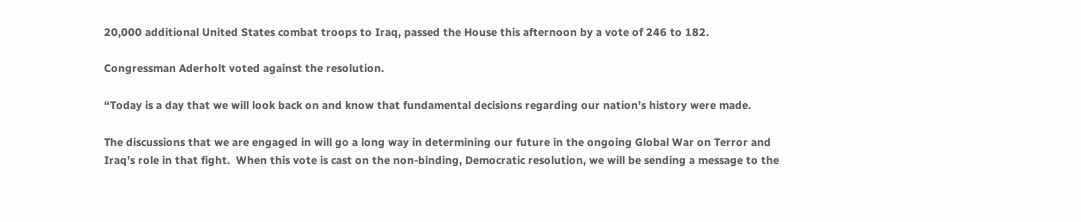20,000 additional United States combat troops to Iraq, passed the House this afternoon by a vote of 246 to 182.

Congressman Aderholt voted against the resolution.

“Today is a day that we will look back on and know that fundamental decisions regarding our nation’s history were made.

The discussions that we are engaged in will go a long way in determining our future in the ongoing Global War on Terror and Iraq’s role in that fight.  When this vote is cast on the non-binding, Democratic resolution, we will be sending a message to the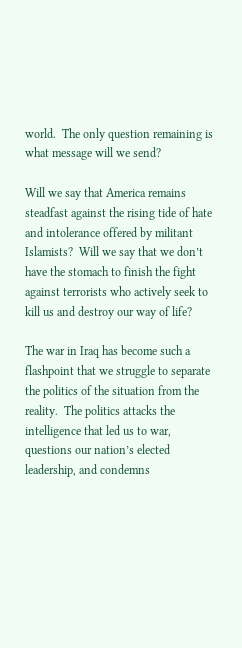world.  The only question remaining is what message will we send?

Will we say that America remains steadfast against the rising tide of hate and intolerance offered by militant Islamists?  Will we say that we don’t have the stomach to finish the fight against terrorists who actively seek to kill us and destroy our way of life?

The war in Iraq has become such a flashpoint that we struggle to separate the politics of the situation from the reality.  The politics attacks the intelligence that led us to war, questions our nation’s elected leadership, and condemns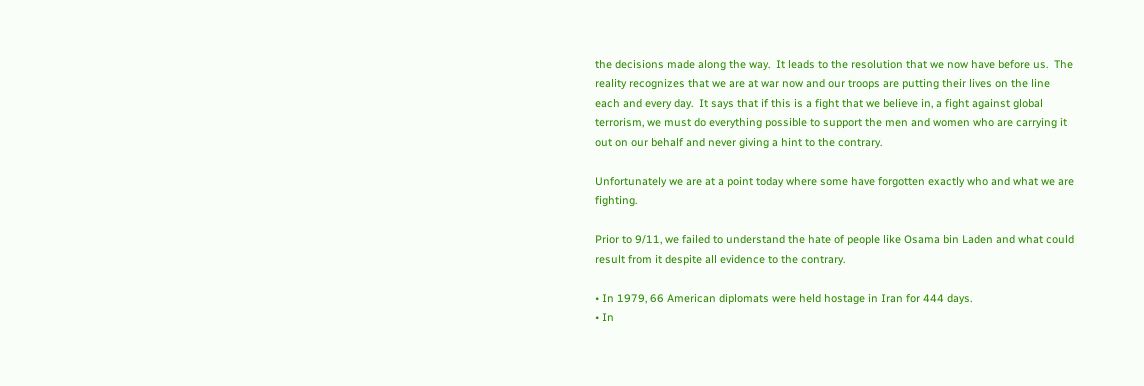the decisions made along the way.  It leads to the resolution that we now have before us.  The reality recognizes that we are at war now and our troops are putting their lives on the line each and every day.  It says that if this is a fight that we believe in, a fight against global terrorism, we must do everything possible to support the men and women who are carrying it out on our behalf and never giving a hint to the contrary.

Unfortunately we are at a point today where some have forgotten exactly who and what we are fighting.

Prior to 9/11, we failed to understand the hate of people like Osama bin Laden and what could result from it despite all evidence to the contrary.

• In 1979, 66 American diplomats were held hostage in Iran for 444 days.
• In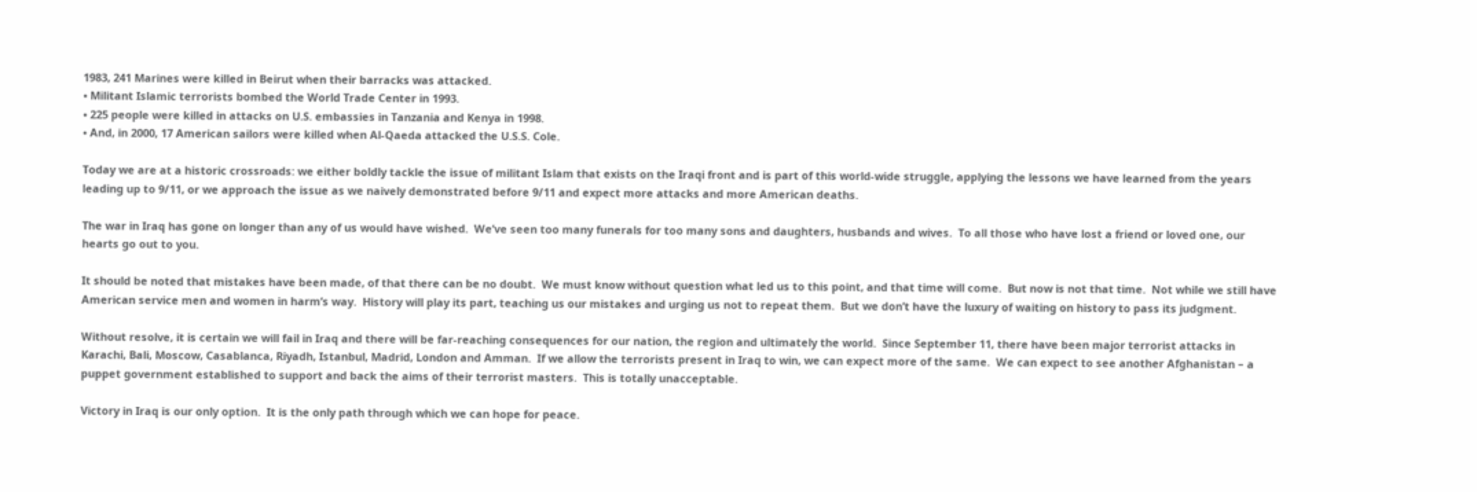1983, 241 Marines were killed in Beirut when their barracks was attacked.
• Militant Islamic terrorists bombed the World Trade Center in 1993.
• 225 people were killed in attacks on U.S. embassies in Tanzania and Kenya in 1998.
• And, in 2000, 17 American sailors were killed when Al-Qaeda attacked the U.S.S. Cole.

Today we are at a historic crossroads: we either boldly tackle the issue of militant Islam that exists on the Iraqi front and is part of this world-wide struggle, applying the lessons we have learned from the years leading up to 9/11, or we approach the issue as we naively demonstrated before 9/11 and expect more attacks and more American deaths.

The war in Iraq has gone on longer than any of us would have wished.  We’ve seen too many funerals for too many sons and daughters, husbands and wives.  To all those who have lost a friend or loved one, our hearts go out to you.

It should be noted that mistakes have been made, of that there can be no doubt.  We must know without question what led us to this point, and that time will come.  But now is not that time.  Not while we still have American service men and women in harm’s way.  History will play its part, teaching us our mistakes and urging us not to repeat them.  But we don’t have the luxury of waiting on history to pass its judgment.

Without resolve, it is certain we will fail in Iraq and there will be far-reaching consequences for our nation, the region and ultimately the world.  Since September 11, there have been major terrorist attacks in Karachi, Bali, Moscow, Casablanca, Riyadh, Istanbul, Madrid, London and Amman.  If we allow the terrorists present in Iraq to win, we can expect more of the same.  We can expect to see another Afghanistan – a puppet government established to support and back the aims of their terrorist masters.  This is totally unacceptable.

Victory in Iraq is our only option.  It is the only path through which we can hope for peace.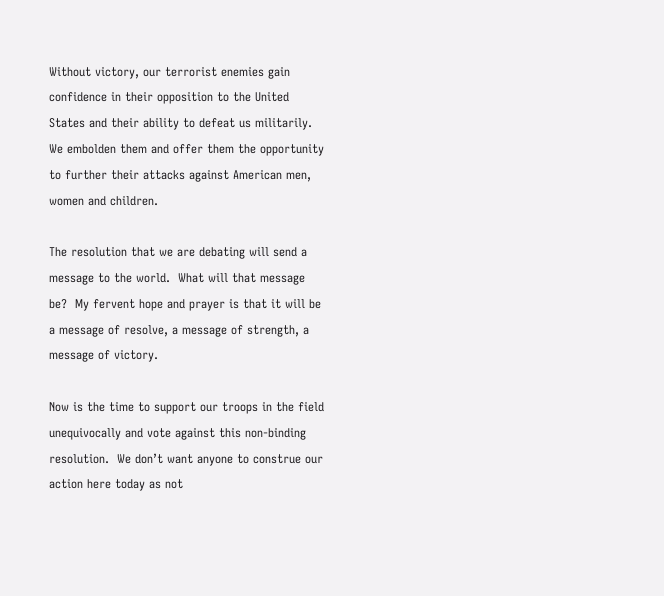Without victory, our terrorist enemies gain confidence in their opposition to the United States and their ability to defeat us militarily.  We embolden them and offer them the opportunity to further their attacks against American men, women and children.

The resolution that we are debating will send a message to the world.  What will that message be?  My fervent hope and prayer is that it will be a message of resolve, a message of strength, a message of victory.

Now is the time to support our troops in the field unequivocally and vote against this non-binding resolution.  We don’t want anyone to construe our action here today as not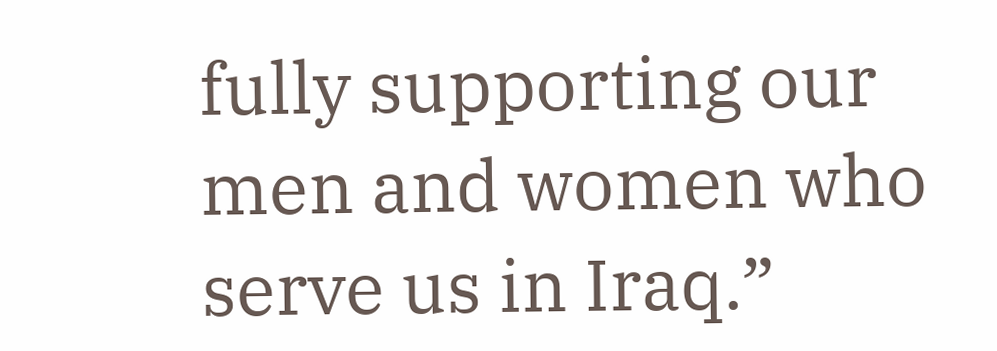fully supporting our men and women who serve us in Iraq.”